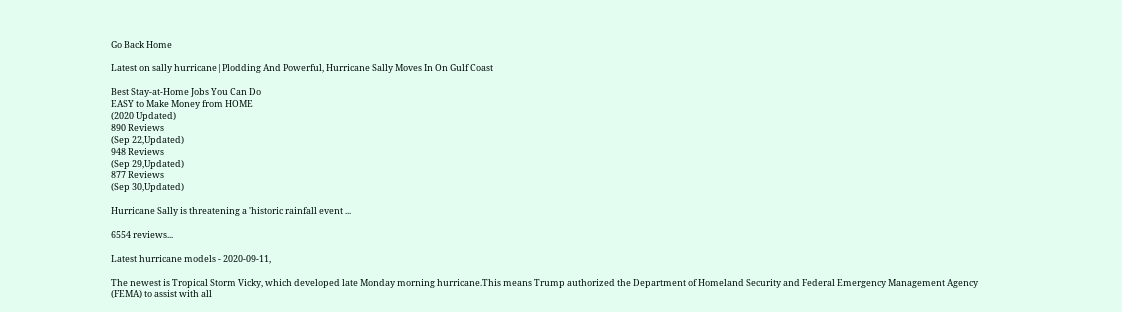Go Back Home

Latest on sally hurricane|Plodding And Powerful, Hurricane Sally Moves In On Gulf Coast

Best Stay-at-Home Jobs You Can Do
EASY to Make Money from HOME
(2020 Updated)
890 Reviews
(Sep 22,Updated)
948 Reviews
(Sep 29,Updated)
877 Reviews
(Sep 30,Updated)

Hurricane Sally is threatening a 'historic rainfall event ...

6554 reviews...

Latest hurricane models - 2020-09-11,

The newest is Tropical Storm Vicky, which developed late Monday morning hurricane.This means Trump authorized the Department of Homeland Security and Federal Emergency Management Agency (FEMA) to assist with all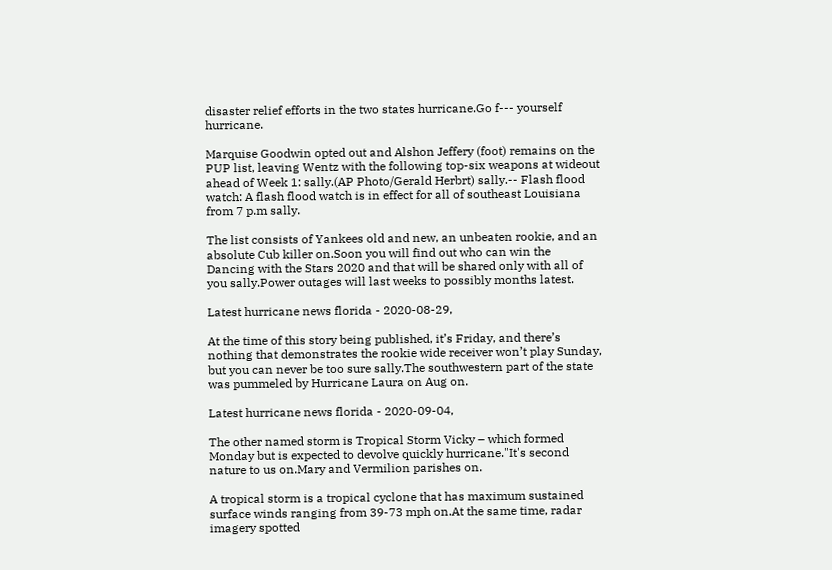disaster relief efforts in the two states hurricane.Go f--- yourself hurricane.

Marquise Goodwin opted out and Alshon Jeffery (foot) remains on the PUP list, leaving Wentz with the following top-six weapons at wideout ahead of Week 1: sally.(AP Photo/Gerald Herbrt) sally.-- Flash flood watch: A flash flood watch is in effect for all of southeast Louisiana from 7 p.m sally.

The list consists of Yankees old and new, an unbeaten rookie, and an absolute Cub killer on.Soon you will find out who can win the Dancing with the Stars 2020 and that will be shared only with all of you sally.Power outages will last weeks to possibly months latest.

Latest hurricane news florida - 2020-08-29,

At the time of this story being published, it’s Friday, and there’s nothing that demonstrates the rookie wide receiver won’t play Sunday, but you can never be too sure sally.The southwestern part of the state was pummeled by Hurricane Laura on Aug on.

Latest hurricane news florida - 2020-09-04,

The other named storm is Tropical Storm Vicky – which formed Monday but is expected to devolve quickly hurricane."It's second nature to us on.Mary and Vermilion parishes on.

A tropical storm is a tropical cyclone that has maximum sustained surface winds ranging from 39-73 mph on.At the same time, radar imagery spotted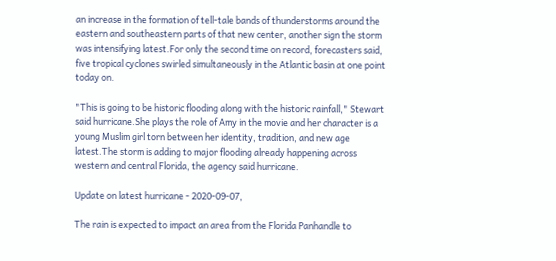an increase in the formation of tell-tale bands of thunderstorms around the eastern and southeastern parts of that new center, another sign the storm was intensifying latest.For only the second time on record, forecasters said, five tropical cyclones swirled simultaneously in the Atlantic basin at one point today on.

"This is going to be historic flooding along with the historic rainfall," Stewart said hurricane.She plays the role of Amy in the movie and her character is a young Muslim girl torn between her identity, tradition, and new age latest.The storm is adding to major flooding already happening across western and central Florida, the agency said hurricane.

Update on latest hurricane - 2020-09-07,

The rain is expected to impact an area from the Florida Panhandle to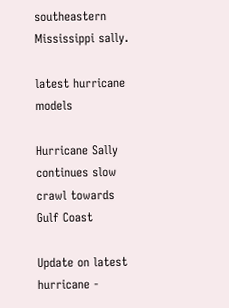southeastern Mississippi sally.

latest hurricane models

Hurricane Sally continues slow crawl towards Gulf Coast

Update on latest hurricane -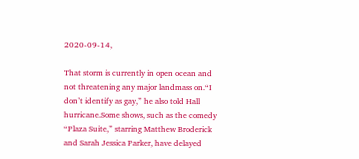2020-09-14,

That storm is currently in open ocean and not threatening any major landmass on.“I don’t identify as gay,” he also told Hall hurricane.Some shows, such as the comedy “Plaza Suite,” starring Matthew Broderick and Sarah Jessica Parker, have delayed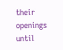their openings until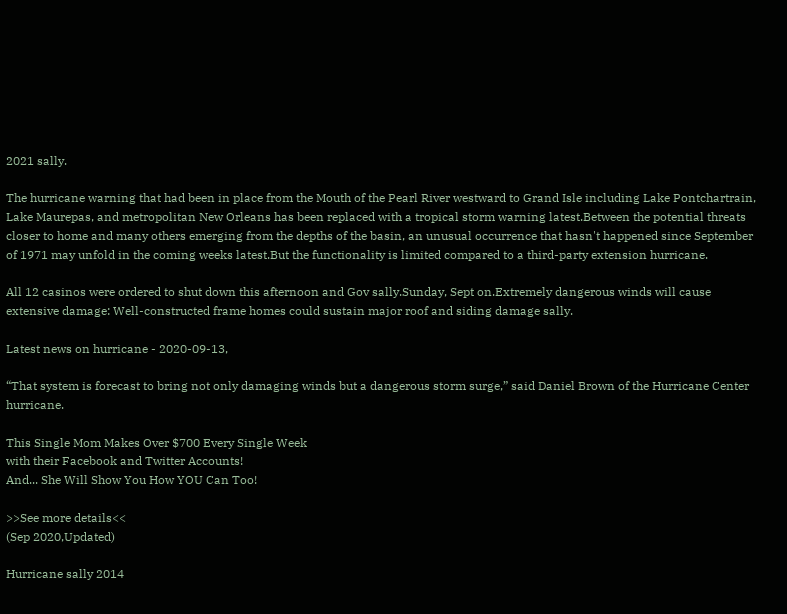2021 sally.

The hurricane warning that had been in place from the Mouth of the Pearl River westward to Grand Isle including Lake Pontchartrain, Lake Maurepas, and metropolitan New Orleans has been replaced with a tropical storm warning latest.Between the potential threats closer to home and many others emerging from the depths of the basin, an unusual occurrence that hasn't happened since September of 1971 may unfold in the coming weeks latest.But the functionality is limited compared to a third-party extension hurricane.

All 12 casinos were ordered to shut down this afternoon and Gov sally.Sunday, Sept on.Extremely dangerous winds will cause extensive damage: Well-constructed frame homes could sustain major roof and siding damage sally.

Latest news on hurricane - 2020-09-13,

“That system is forecast to bring not only damaging winds but a dangerous storm surge,” said Daniel Brown of the Hurricane Center hurricane.

This Single Mom Makes Over $700 Every Single Week
with their Facebook and Twitter Accounts!
And... She Will Show You How YOU Can Too!

>>See more details<<
(Sep 2020,Updated)

Hurricane sally 2014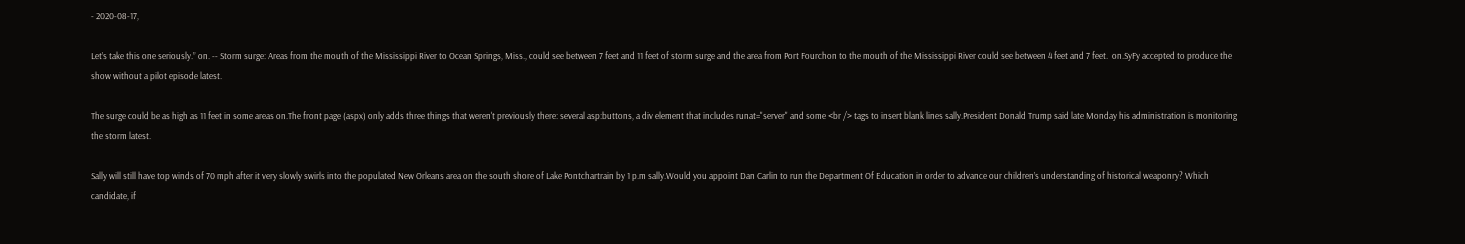- 2020-08-17,

Let’s take this one seriously.” on. -- Storm surge: Areas from the mouth of the Mississippi River to Ocean Springs, Miss., could see between 7 feet and 11 feet of storm surge and the area from Port Fourchon to the mouth of the Mississippi River could see between 4 feet and 7 feet.  on.SyFy accepted to produce the show without a pilot episode latest.

The surge could be as high as 11 feet in some areas on.The front page (aspx) only adds three things that weren't previously there: several asp:buttons, a div element that includes runat="server" and some <br /> tags to insert blank lines sally.President Donald Trump said late Monday his administration is monitoring the storm latest.

Sally will still have top winds of 70 mph after it very slowly swirls into the populated New Orleans area on the south shore of Lake Pontchartrain by 1 p.m sally.Would you appoint Dan Carlin to run the Department Of Education in order to advance our children’s understanding of historical weaponry? Which candidate, if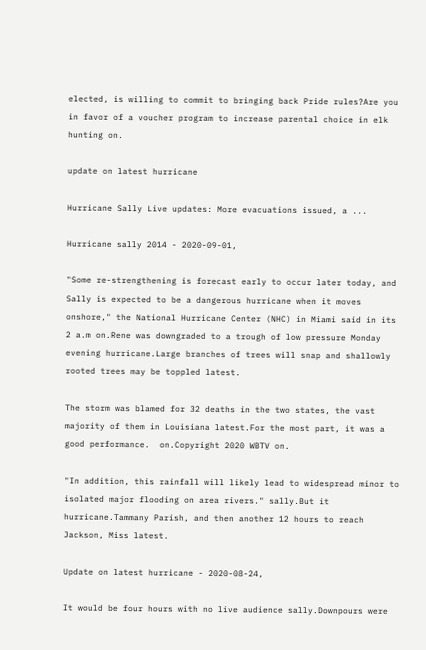elected, is willing to commit to bringing back Pride rules?Are you in favor of a voucher program to increase parental choice in elk hunting on.

update on latest hurricane

Hurricane Sally Live updates: More evacuations issued, a ...

Hurricane sally 2014 - 2020-09-01,

"Some re-strengthening is forecast early to occur later today, and Sally is expected to be a dangerous hurricane when it moves onshore," the National Hurricane Center (NHC) in Miami said in its 2 a.m on.Rene was downgraded to a trough of low pressure Monday evening hurricane.Large branches of trees will snap and shallowly rooted trees may be toppled latest.

The storm was blamed for 32 deaths in the two states, the vast majority of them in Louisiana latest.For the most part, it was a good performance.  on.Copyright 2020 WBTV on.

"In addition, this rainfall will likely lead to widespread minor to isolated major flooding on area rivers." sally.But it hurricane.Tammany Parish, and then another 12 hours to reach Jackson, Miss latest.

Update on latest hurricane - 2020-08-24,

It would be four hours with no live audience sally.Downpours were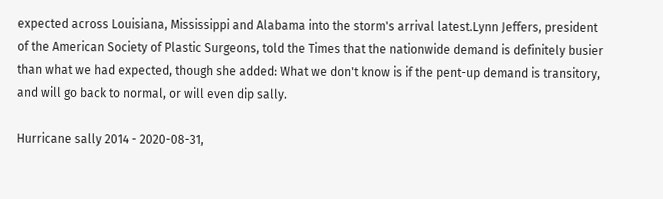expected across Louisiana, Mississippi and Alabama into the storm's arrival latest.Lynn Jeffers, president of the American Society of Plastic Surgeons, told the Times that the nationwide demand is definitely busier than what we had expected, though she added: What we don't know is if the pent-up demand is transitory, and will go back to normal, or will even dip sally.

Hurricane sally 2014 - 2020-08-31,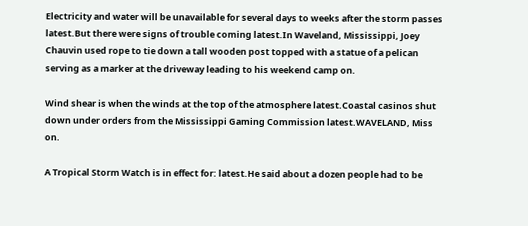Electricity and water will be unavailable for several days to weeks after the storm passes latest.But there were signs of trouble coming latest.In Waveland, Mississippi, Joey Chauvin used rope to tie down a tall wooden post topped with a statue of a pelican serving as a marker at the driveway leading to his weekend camp on.

Wind shear is when the winds at the top of the atmosphere latest.Coastal casinos shut down under orders from the Mississippi Gaming Commission latest.WAVELAND, Miss on.

A Tropical Storm Watch is in effect for: latest.He said about a dozen people had to be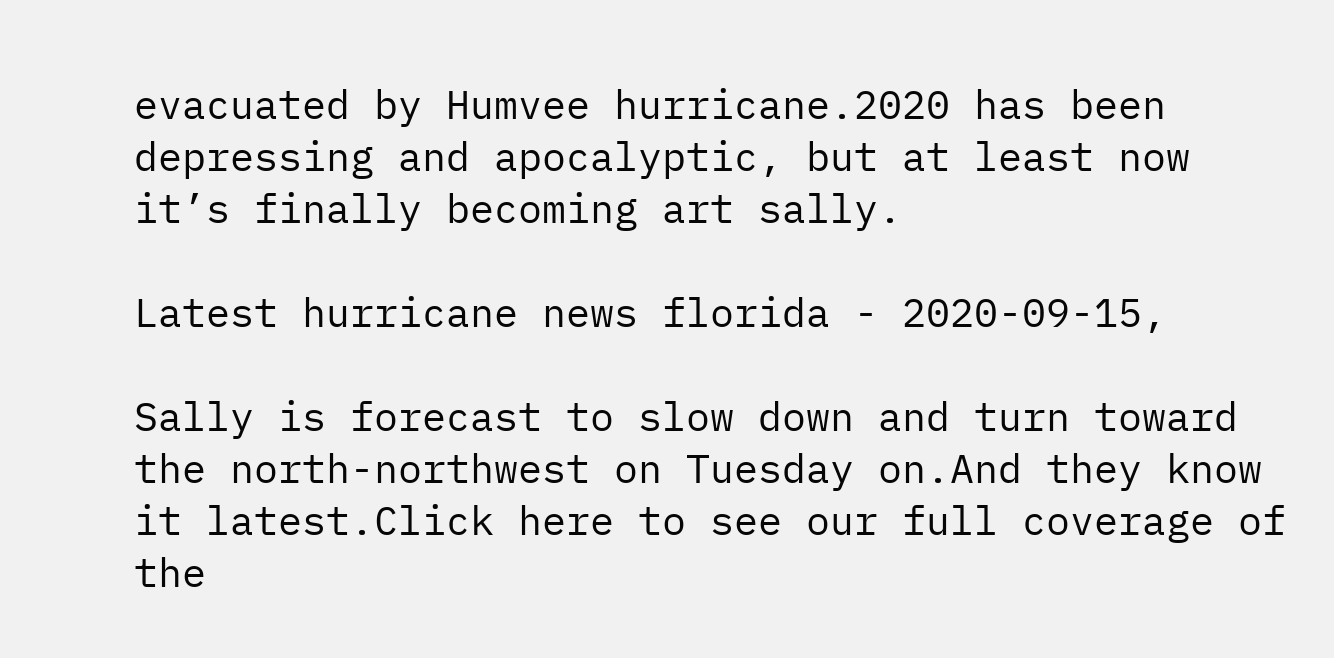evacuated by Humvee hurricane.2020 has been depressing and apocalyptic, but at least now it’s finally becoming art sally.

Latest hurricane news florida - 2020-09-15,

Sally is forecast to slow down and turn toward the north-northwest on Tuesday on.And they know it latest.Click here to see our full coverage of the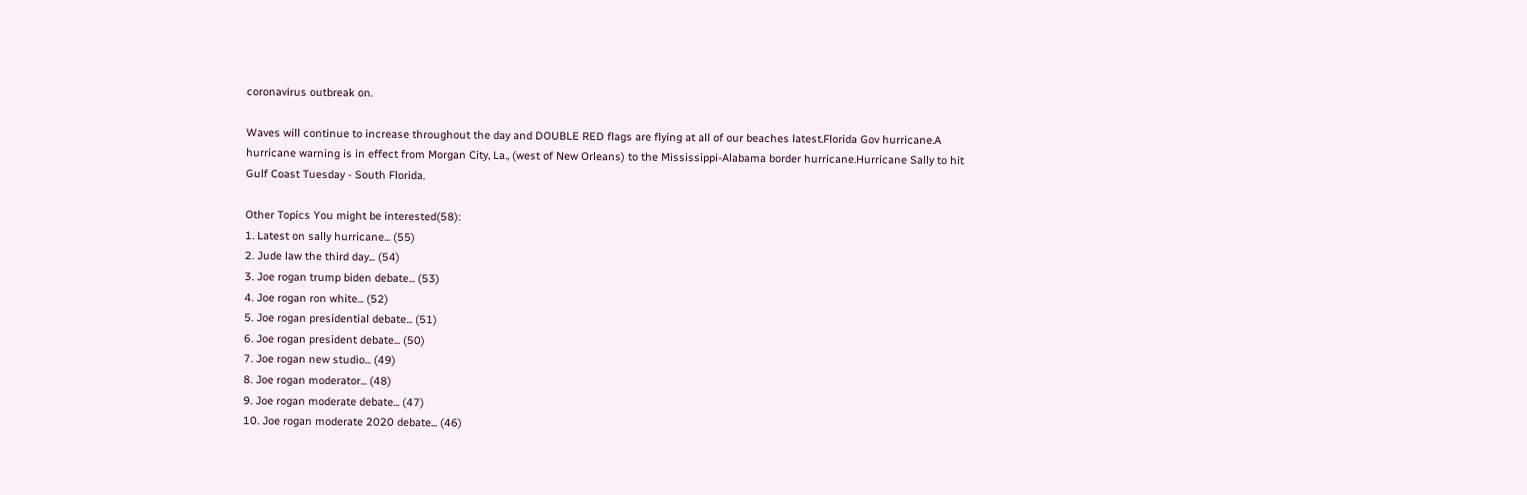coronavirus outbreak on.

Waves will continue to increase throughout the day and DOUBLE RED flags are flying at all of our beaches latest.Florida Gov hurricane.A hurricane warning is in effect from Morgan City, La., (west of New Orleans) to the Mississippi-Alabama border hurricane.Hurricane Sally to hit Gulf Coast Tuesday - South Florida.

Other Topics You might be interested(58):
1. Latest on sally hurricane... (55)
2. Jude law the third day... (54)
3. Joe rogan trump biden debate... (53)
4. Joe rogan ron white... (52)
5. Joe rogan presidential debate... (51)
6. Joe rogan president debate... (50)
7. Joe rogan new studio... (49)
8. Joe rogan moderator... (48)
9. Joe rogan moderate debate... (47)
10. Joe rogan moderate 2020 debate... (46)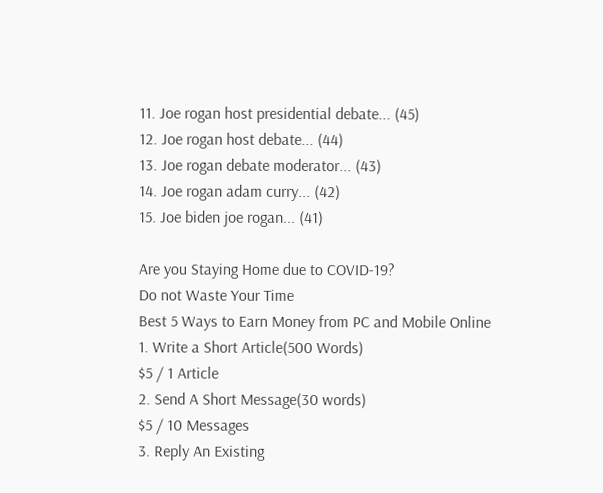11. Joe rogan host presidential debate... (45)
12. Joe rogan host debate... (44)
13. Joe rogan debate moderator... (43)
14. Joe rogan adam curry... (42)
15. Joe biden joe rogan... (41)

Are you Staying Home due to COVID-19?
Do not Waste Your Time
Best 5 Ways to Earn Money from PC and Mobile Online
1. Write a Short Article(500 Words)
$5 / 1 Article
2. Send A Short Message(30 words)
$5 / 10 Messages
3. Reply An Existing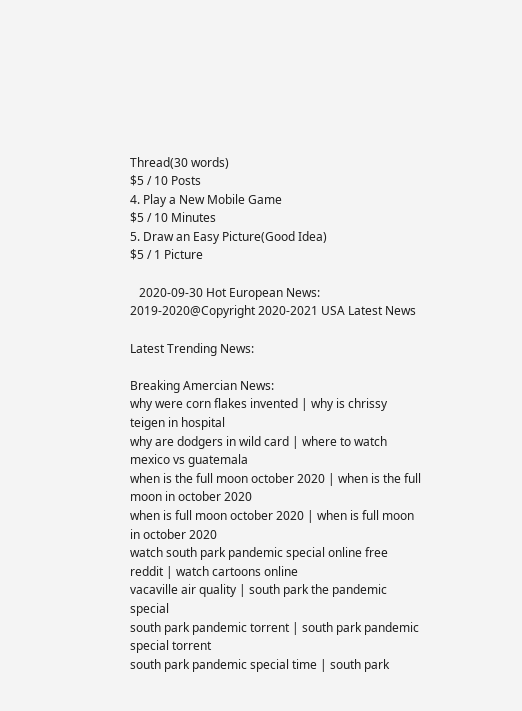Thread(30 words)
$5 / 10 Posts
4. Play a New Mobile Game
$5 / 10 Minutes
5. Draw an Easy Picture(Good Idea)
$5 / 1 Picture

   2020-09-30 Hot European News:
2019-2020@Copyright 2020-2021 USA Latest News

Latest Trending News:

Breaking Amercian News:
why were corn flakes invented | why is chrissy teigen in hospital
why are dodgers in wild card | where to watch mexico vs guatemala
when is the full moon october 2020 | when is the full moon in october 2020
when is full moon october 2020 | when is full moon in october 2020
watch south park pandemic special online free reddit | watch cartoons online
vacaville air quality | south park the pandemic special
south park pandemic torrent | south park pandemic special torrent
south park pandemic special time | south park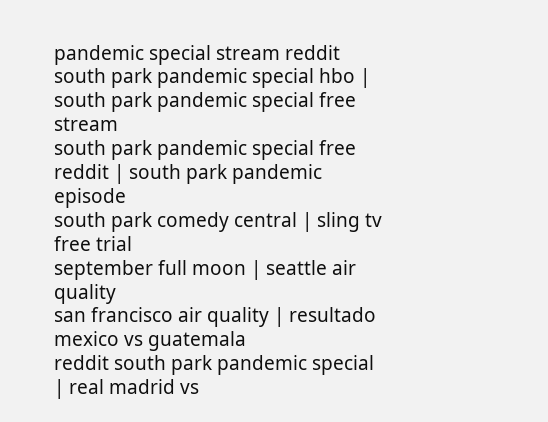pandemic special stream reddit
south park pandemic special hbo | south park pandemic special free stream
south park pandemic special free reddit | south park pandemic episode
south park comedy central | sling tv free trial
september full moon | seattle air quality
san francisco air quality | resultado mexico vs guatemala
reddit south park pandemic special | real madrid vs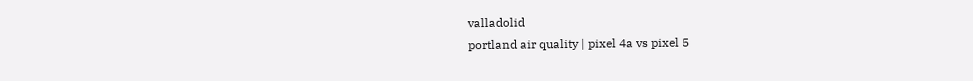valladolid
portland air quality | pixel 4a vs pixel 5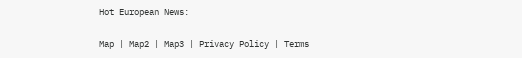Hot European News:

Map | Map2 | Map3 | Privacy Policy | Terms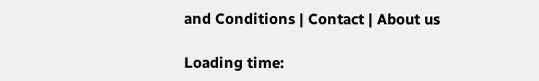and Conditions | Contact | About us

Loading time: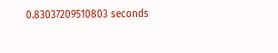0.83037209510803 seconds